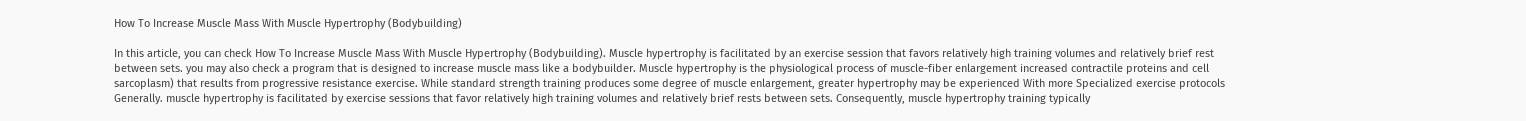How To Increase Muscle Mass With Muscle Hypertrophy (Bodybuilding)

In this article, you can check How To Increase Muscle Mass With Muscle Hypertrophy (Bodybuilding). Muscle hypertrophy is facilitated by an exercise session that favors relatively high training volumes and relatively brief rest between sets. you may also check a program that is designed to increase muscle mass like a bodybuilder. Muscle hypertrophy is the physiological process of muscle-fiber enlargement increased contractile proteins and cell sarcoplasm) that results from progressive resistance exercise. While standard strength training produces some degree of muscle enlargement, greater hypertrophy may be experienced With more Specialized exercise protocols Generally. muscle hypertrophy is facilitated by exercise sessions that favor relatively high training volumes and relatively brief rests between sets. Consequently, muscle hypertrophy training typically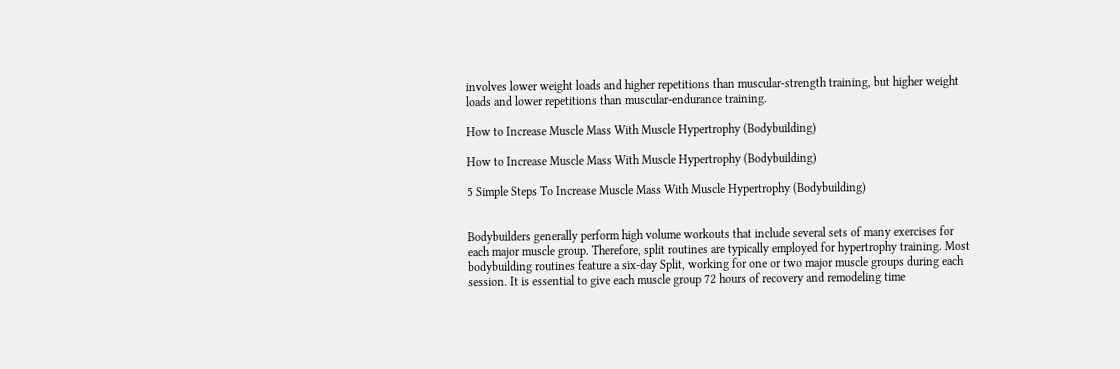involves lower weight loads and higher repetitions than muscular-strength training, but higher weight loads and lower repetitions than muscular-endurance training.

How to Increase Muscle Mass With Muscle Hypertrophy (Bodybuilding)

How to Increase Muscle Mass With Muscle Hypertrophy (Bodybuilding)

5 Simple Steps To Increase Muscle Mass With Muscle Hypertrophy (Bodybuilding)


Bodybuilders generally perform high volume workouts that include several sets of many exercises for each major muscle group. Therefore, split routines are typically employed for hypertrophy training. Most bodybuilding routines feature a six-day Split, working for one or two major muscle groups during each session. It is essential to give each muscle group 72 hours of recovery and remodeling time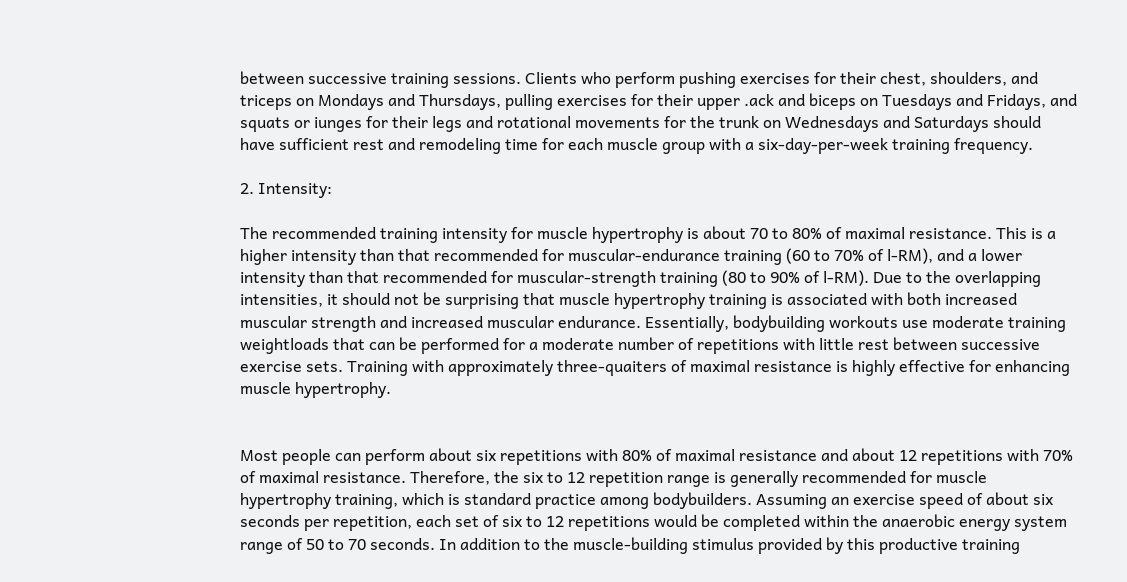between successive training sessions. Clients who perform pushing exercises for their chest, shoulders, and triceps on Mondays and Thursdays, pulling exercises for their upper .ack and biceps on Tuesdays and Fridays, and squats or iunges for their legs and rotational movements for the trunk on Wednesdays and Saturdays should have sufficient rest and remodeling time for each muscle group with a six-day-per-week training frequency.

2. Intensity:

The recommended training intensity for muscle hypertrophy is about 70 to 80% of maximal resistance. This is a higher intensity than that recommended for muscular-endurance training (60 to 70% of l-RM), and a lower intensity than that recommended for muscular-strength training (80 to 90% of l-RM). Due to the overlapping intensities, it should not be surprising that muscle hypertrophy training is associated with both increased muscular strength and increased muscular endurance. Essentially, bodybuilding workouts use moderate training weightloads that can be performed for a moderate number of repetitions with little rest between successive exercise sets. Training with approximately three-quaiters of maximal resistance is highly effective for enhancing muscle hypertrophy.


Most people can perform about six repetitions with 80% of maximal resistance and about 12 repetitions with 70% of maximal resistance. Therefore, the six to 12 repetition range is generally recommended for muscle hypertrophy training, which is standard practice among bodybuilders. Assuming an exercise speed of about six seconds per repetition, each set of six to 12 repetitions would be completed within the anaerobic energy system range of 50 to 70 seconds. In addition to the muscle-building stimulus provided by this productive training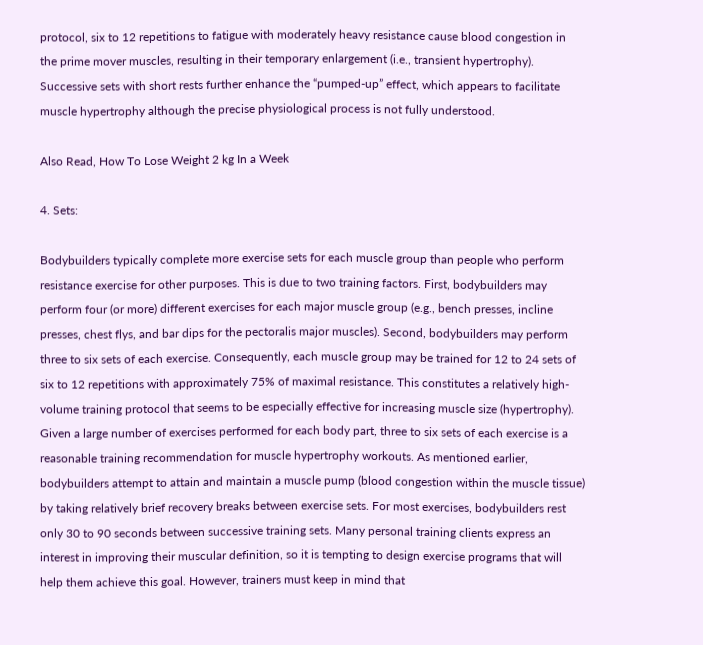protocol, six to 12 repetitions to fatigue with moderately heavy resistance cause blood congestion in the prime mover muscles, resulting in their temporary enlargement (i.e., transient hypertrophy). Successive sets with short rests further enhance the “pumped-up” effect, which appears to facilitate muscle hypertrophy although the precise physiological process is not fully understood.

Also Read, How To Lose Weight 2 kg In a Week

4. Sets:

Bodybuilders typically complete more exercise sets for each muscle group than people who perform resistance exercise for other purposes. This is due to two training factors. First, bodybuilders may perform four (or more) different exercises for each major muscle group (e.g., bench presses, incline presses, chest flys, and bar dips for the pectoralis major muscles). Second, bodybuilders may perform three to six sets of each exercise. Consequently, each muscle group may be trained for 12 to 24 sets of six to 12 repetitions with approximately 75% of maximal resistance. This constitutes a relatively high-volume training protocol that seems to be especially effective for increasing muscle size (hypertrophy). Given a large number of exercises performed for each body part, three to six sets of each exercise is a reasonable training recommendation for muscle hypertrophy workouts. As mentioned earlier, bodybuilders attempt to attain and maintain a muscle pump (blood congestion within the muscle tissue) by taking relatively brief recovery breaks between exercise sets. For most exercises, bodybuilders rest only 30 to 90 seconds between successive training sets. Many personal training clients express an interest in improving their muscular definition, so it is tempting to design exercise programs that will help them achieve this goal. However, trainers must keep in mind that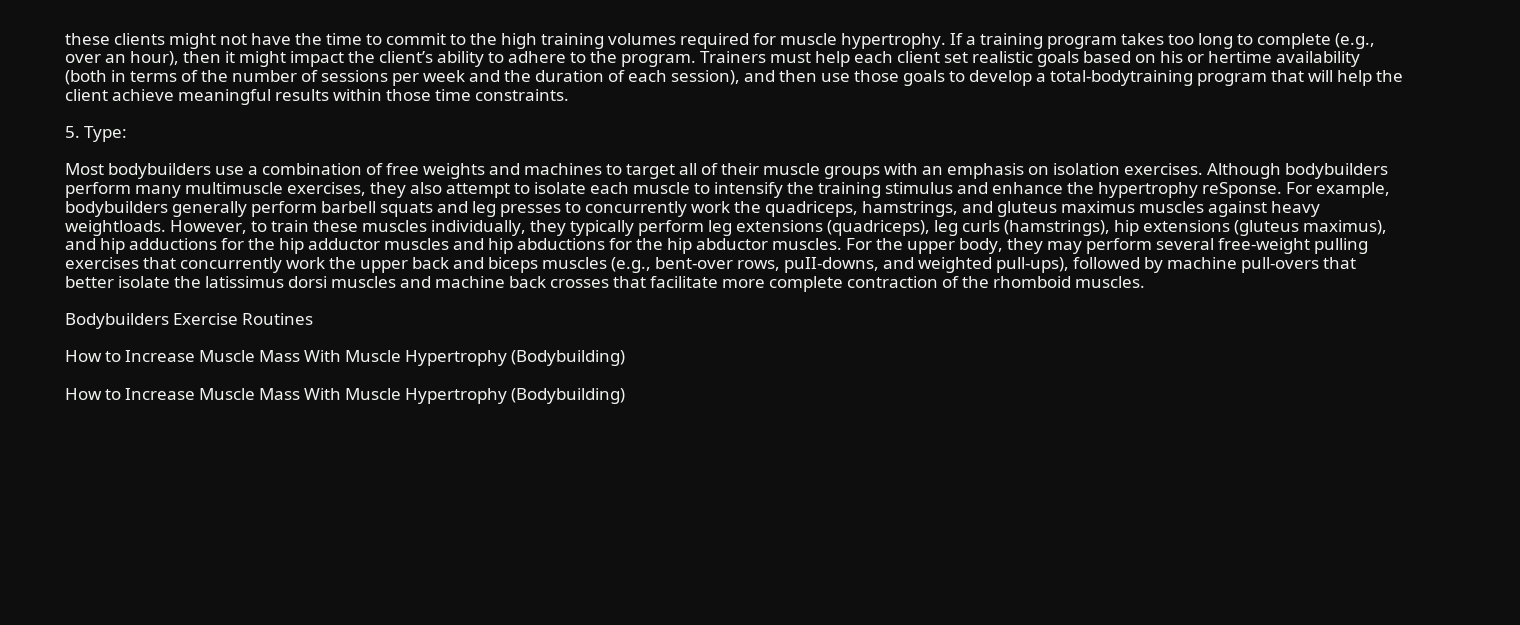these clients might not have the time to commit to the high training volumes required for muscle hypertrophy. If a training program takes too long to complete (e.g., over an hour), then it might impact the client’s ability to adhere to the program. Trainers must help each client set realistic goals based on his or hertime availability (both in terms of the number of sessions per week and the duration of each session), and then use those goals to develop a total-bodytraining program that will help the client achieve meaningful results within those time constraints.

5. Type:

Most bodybuilders use a combination of free weights and machines to target all of their muscle groups with an emphasis on isolation exercises. Although bodybuilders perform many multimuscle exercises, they also attempt to isolate each muscle to intensify the training stimulus and enhance the hypertrophy reSponse. For example, bodybuilders generally perform barbell squats and leg presses to concurrently work the quadriceps, hamstrings, and gluteus maximus muscles against heavy weightloads. However, to train these muscles individually, they typically perform leg extensions (quadriceps), leg curls (hamstrings), hip extensions (gluteus maximus), and hip adductions for the hip adductor muscles and hip abductions for the hip abductor muscles. For the upper body, they may perform several free-weight pulling exercises that concurrently work the upper back and biceps muscles (e.g., bent-over rows, puII-downs, and weighted pull-ups), followed by machine pull-overs that better isolate the latissimus dorsi muscles and machine back crosses that facilitate more complete contraction of the rhomboid muscles.

Bodybuilders Exercise Routines

How to Increase Muscle Mass With Muscle Hypertrophy (Bodybuilding)

How to Increase Muscle Mass With Muscle Hypertrophy (Bodybuilding)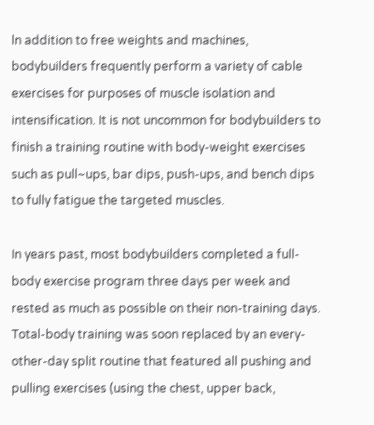ln addition to free weights and machines, bodybuilders frequently perform a variety of cable exercises for purposes of muscle isolation and intensification. It is not uncommon for bodybuilders to finish a training routine with body-weight exercises such as pull~ups, bar dips, push-ups, and bench dips to fully fatigue the targeted muscles.

In years past, most bodybuilders completed a full-body exercise program three days per week and rested as much as possible on their non-training days. Total-body training was soon replaced by an every-other-day split routine that featured all pushing and pulling exercises (using the chest, upper back,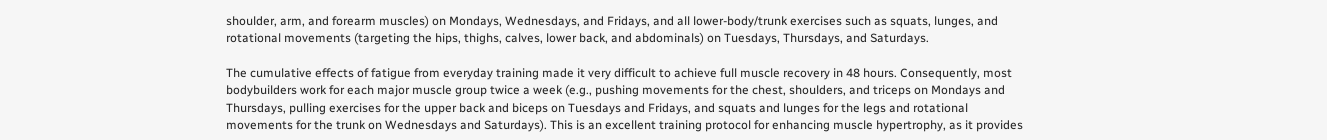shoulder, arm, and forearm muscles) on Mondays, Wednesdays, and Fridays, and all lower-body/trunk exercises such as squats, lunges, and rotational movements (targeting the hips, thighs, calves, lower back, and abdominals) on Tuesdays, Thursdays, and Saturdays.

The cumulative effects of fatigue from everyday training made it very difficult to achieve full muscle recovery in 48 hours. Consequently, most bodybuilders work for each major muscle group twice a week (e.g., pushing movements for the chest, shoulders, and triceps on Mondays and Thursdays, pulling exercises for the upper back and biceps on Tuesdays and Fridays, and squats and lunges for the legs and rotational movements for the trunk on Wednesdays and Saturdays). This is an excellent training protocol for enhancing muscle hypertrophy, as it provides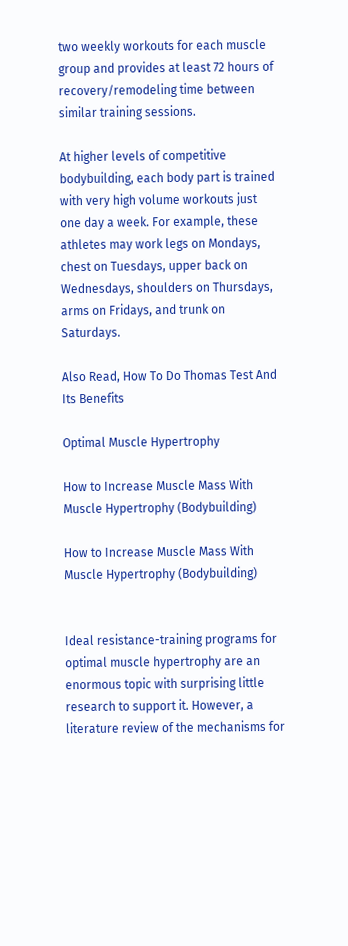two weekly workouts for each muscle group and provides at least 72 hours of recovery/remodeling time between similar training sessions.

At higher levels of competitive bodybuilding, each body part is trained with very high volume workouts just one day a week. For example, these athletes may work legs on Mondays, chest on Tuesdays, upper back on Wednesdays, shoulders on Thursdays, arms on Fridays, and trunk on Saturdays.

Also Read, How To Do Thomas Test And Its Benefits

Optimal Muscle Hypertrophy

How to Increase Muscle Mass With Muscle Hypertrophy (Bodybuilding)

How to Increase Muscle Mass With Muscle Hypertrophy (Bodybuilding)


Ideal resistance-training programs for optimal muscle hypertrophy are an enormous topic with surprising little research to support it. However, a literature review of the mechanisms for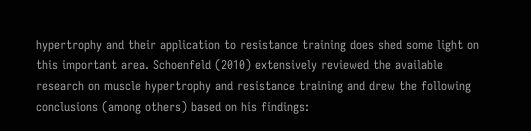hypertrophy and their application to resistance training does shed some light on this important area. Schoenfeld (2010) extensively reviewed the available research on muscle hypertrophy and resistance training and drew the following conclusions (among others) based on his findings: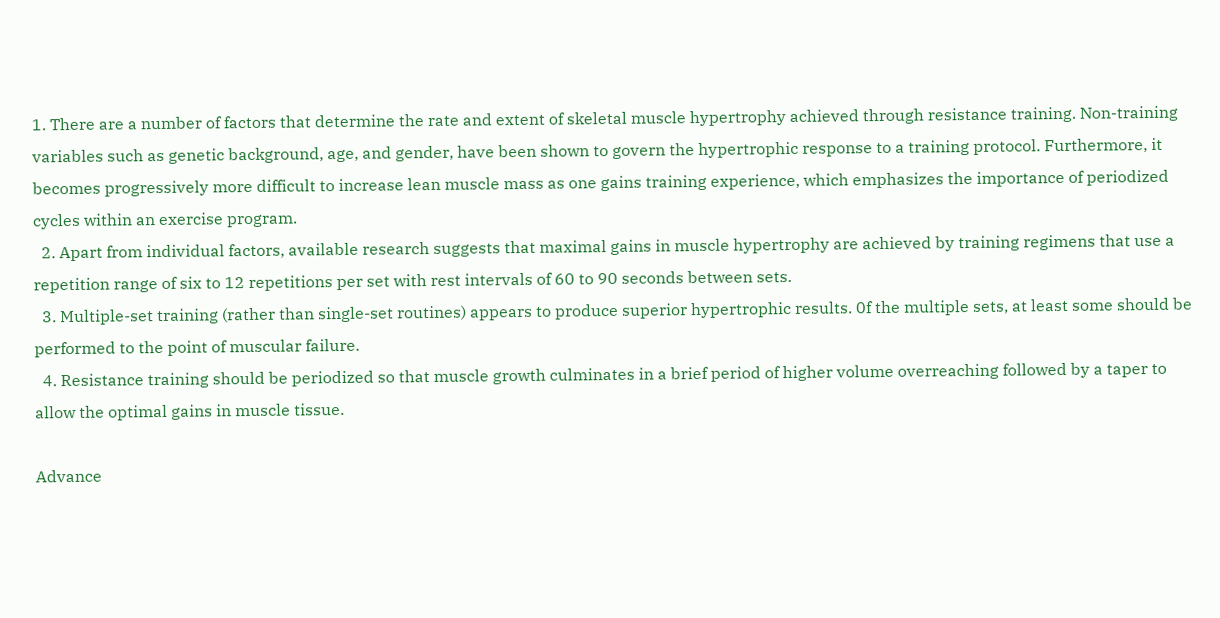1. There are a number of factors that determine the rate and extent of skeletal muscle hypertrophy achieved through resistance training. Non-training variables such as genetic background, age, and gender, have been shown to govern the hypertrophic response to a training protocol. Furthermore, it becomes progressively more difficult to increase lean muscle mass as one gains training experience, which emphasizes the importance of periodized cycles within an exercise program.
  2. Apart from individual factors, available research suggests that maximal gains in muscle hypertrophy are achieved by training regimens that use a repetition range of six to 12 repetitions per set with rest intervals of 60 to 90 seconds between sets.
  3. Multiple-set training (rather than single-set routines) appears to produce superior hypertrophic results. 0f the multiple sets, at least some should be performed to the point of muscular failure.
  4. Resistance training should be periodized so that muscle growth culminates in a brief period of higher volume overreaching followed by a taper to allow the optimal gains in muscle tissue.

Advance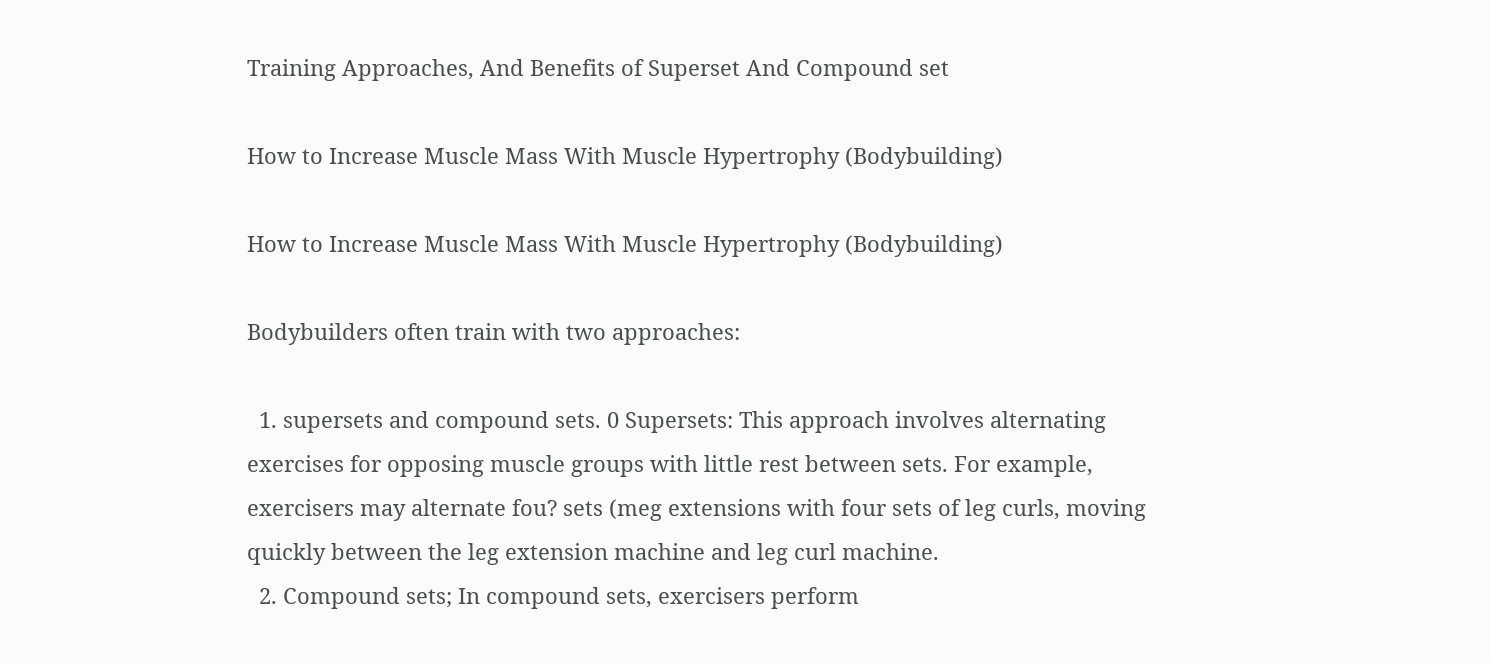Training Approaches, And Benefits of Superset And Compound set

How to Increase Muscle Mass With Muscle Hypertrophy (Bodybuilding)

How to Increase Muscle Mass With Muscle Hypertrophy (Bodybuilding)

Bodybuilders often train with two approaches:

  1. supersets and compound sets. 0 Supersets: This approach involves alternating exercises for opposing muscle groups with little rest between sets. For example, exercisers may alternate fou? sets (meg extensions with four sets of leg curls, moving quickly between the leg extension machine and leg curl machine.
  2. Compound sets; In compound sets, exercisers perform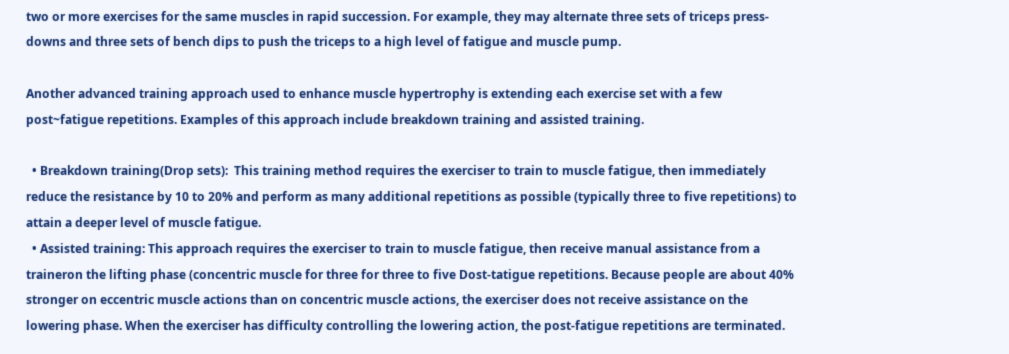two or more exercises for the same muscles in rapid succession. For example, they may alternate three sets of triceps press-downs and three sets of bench dips to push the triceps to a high level of fatigue and muscle pump.

Another advanced training approach used to enhance muscle hypertrophy is extending each exercise set with a few post~fatigue repetitions. Examples of this approach include breakdown training and assisted training.

  • Breakdown training(Drop sets):  This training method requires the exerciser to train to muscle fatigue, then immediately reduce the resistance by 10 to 20% and perform as many additional repetitions as possible (typically three to five repetitions) to attain a deeper level of muscle fatigue.
  • Assisted training: This approach requires the exerciser to train to muscle fatigue, then receive manual assistance from a traineron the lifting phase (concentric muscle for three for three to five Dost-tatigue repetitions. Because people are about 40% stronger on eccentric muscle actions than on concentric muscle actions, the exerciser does not receive assistance on the lowering phase. When the exerciser has difficulty controlling the lowering action, the post-fatigue repetitions are terminated.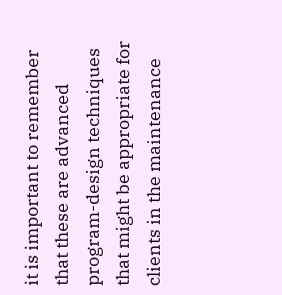it is important to remember that these are advanced program-design techniques that might be appropriate for clients in the maintenance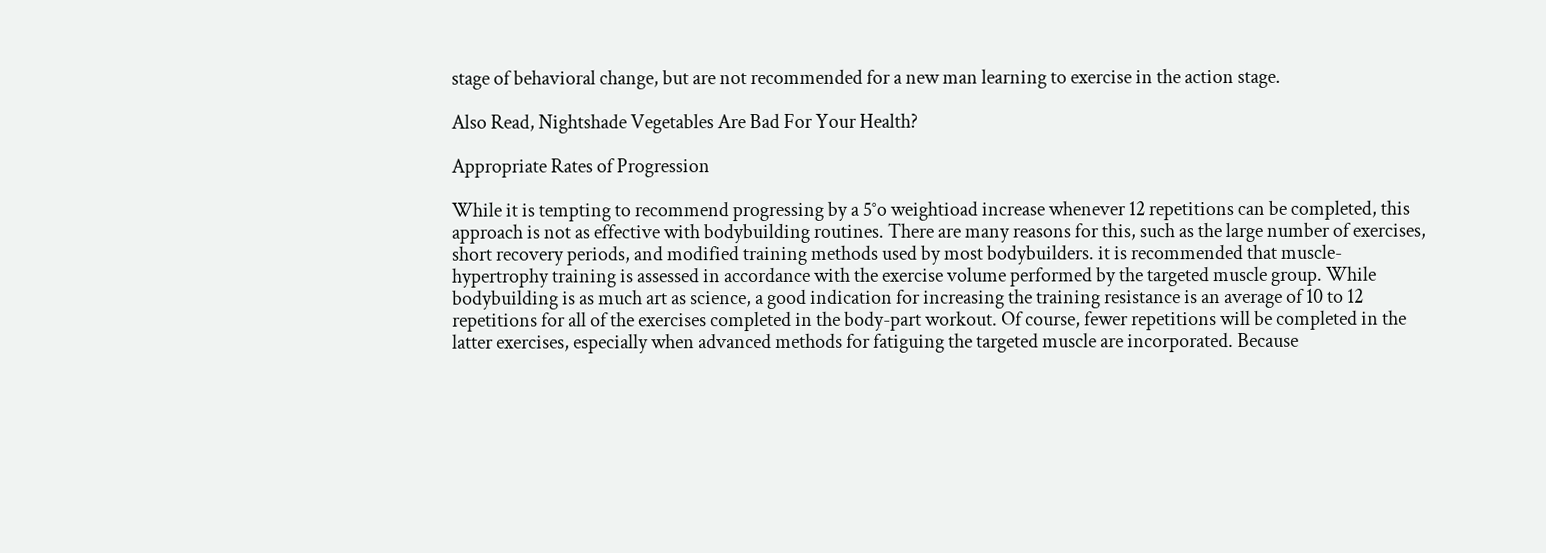stage of behavioral change, but are not recommended for a new man learning to exercise in the action stage.

Also Read, Nightshade Vegetables Are Bad For Your Health?

Appropriate Rates of Progression

While it is tempting to recommend progressing by a 5°o weightioad increase whenever 12 repetitions can be completed, this approach is not as effective with bodybuilding routines. There are many reasons for this, such as the large number of exercises, short recovery periods, and modified training methods used by most bodybuilders. it is recommended that muscle-hypertrophy training is assessed in accordance with the exercise volume performed by the targeted muscle group. While bodybuilding is as much art as science, a good indication for increasing the training resistance is an average of 10 to 12 repetitions for all of the exercises completed in the body-part workout. Of course, fewer repetitions will be completed in the latter exercises, especially when advanced methods for fatiguing the targeted muscle are incorporated. Because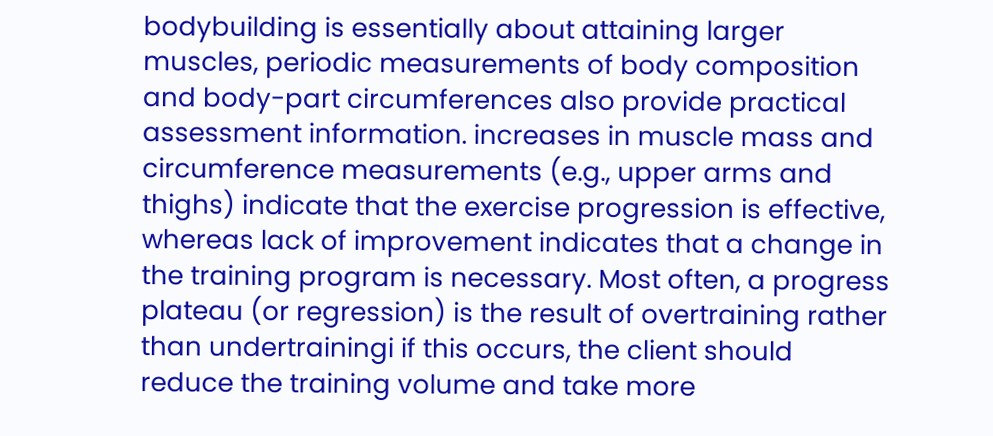bodybuilding is essentially about attaining larger muscles, periodic measurements of body composition and body-part circumferences also provide practical assessment information. increases in muscle mass and circumference measurements (e.g., upper arms and thighs) indicate that the exercise progression is effective, whereas lack of improvement indicates that a change in the training program is necessary. Most often, a progress plateau (or regression) is the result of overtraining rather than undertrainingi if this occurs, the client should reduce the training volume and take more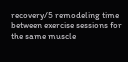recovery/5 remodeling time between exercise sessions for the same muscle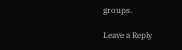groups.

Leave a Reply